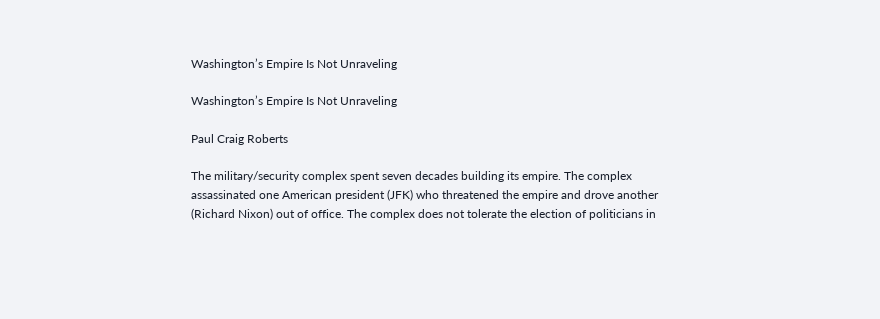Washington’s Empire Is Not Unraveling

Washington’s Empire Is Not Unraveling

Paul Craig Roberts

The military/security complex spent seven decades building its empire. The complex assassinated one American president (JFK) who threatened the empire and drove another (Richard Nixon) out of office. The complex does not tolerate the election of politicians in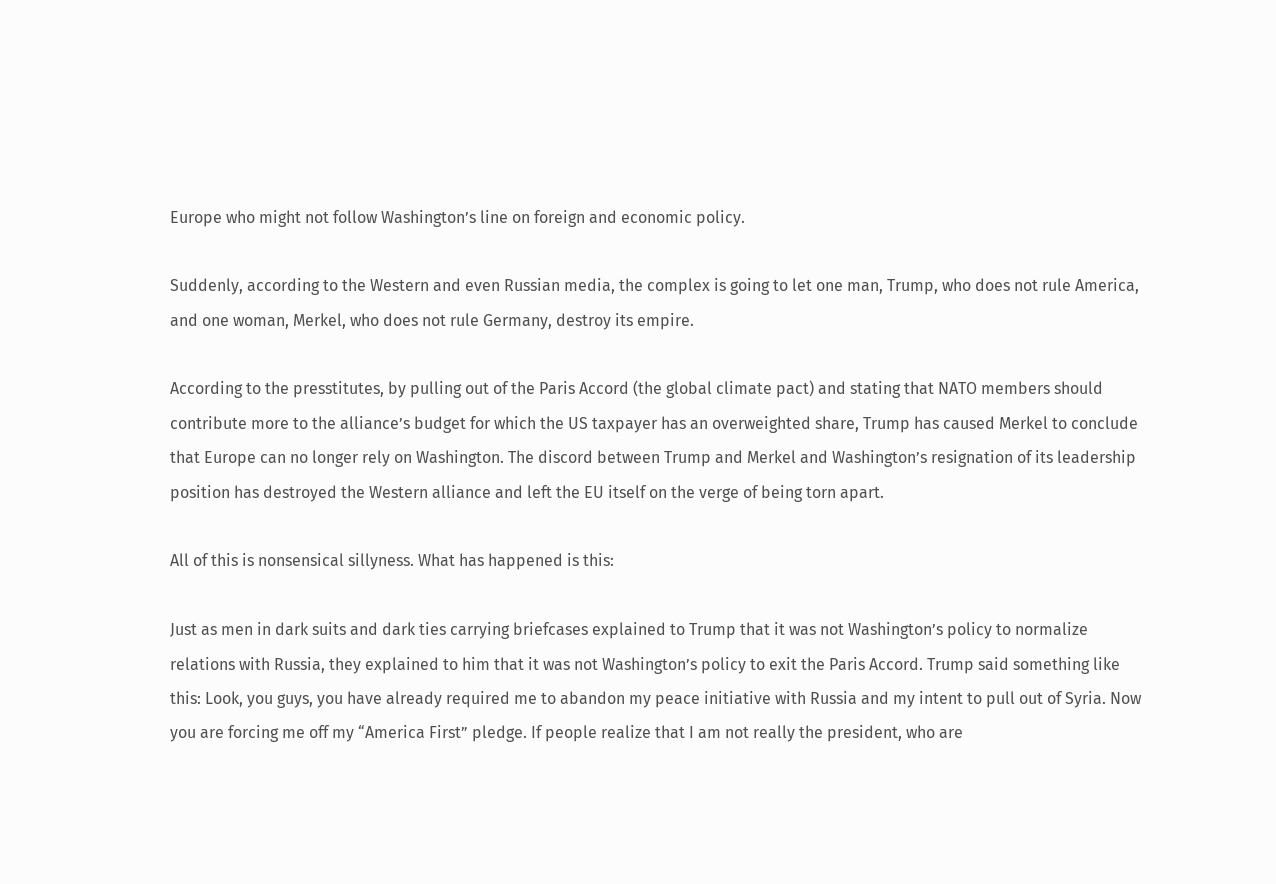Europe who might not follow Washington’s line on foreign and economic policy.

Suddenly, according to the Western and even Russian media, the complex is going to let one man, Trump, who does not rule America, and one woman, Merkel, who does not rule Germany, destroy its empire.

According to the presstitutes, by pulling out of the Paris Accord (the global climate pact) and stating that NATO members should contribute more to the alliance’s budget for which the US taxpayer has an overweighted share, Trump has caused Merkel to conclude that Europe can no longer rely on Washington. The discord between Trump and Merkel and Washington’s resignation of its leadership position has destroyed the Western alliance and left the EU itself on the verge of being torn apart.

All of this is nonsensical sillyness. What has happened is this:

Just as men in dark suits and dark ties carrying briefcases explained to Trump that it was not Washington’s policy to normalize relations with Russia, they explained to him that it was not Washington’s policy to exit the Paris Accord. Trump said something like this: Look, you guys, you have already required me to abandon my peace initiative with Russia and my intent to pull out of Syria. Now you are forcing me off my “America First” pledge. If people realize that I am not really the president, who are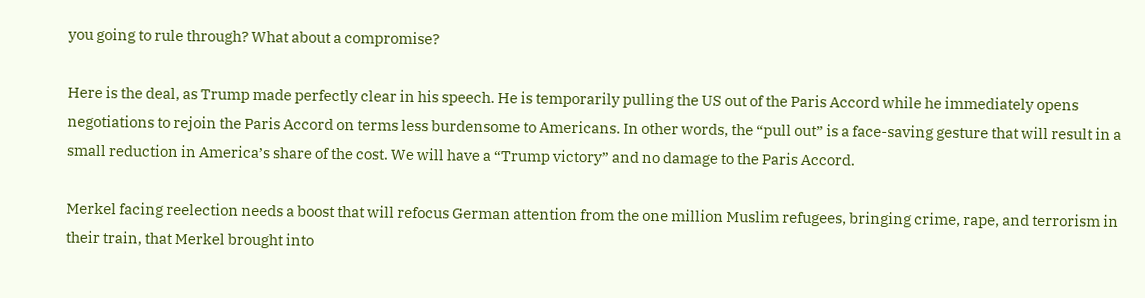you going to rule through? What about a compromise?

Here is the deal, as Trump made perfectly clear in his speech. He is temporarily pulling the US out of the Paris Accord while he immediately opens negotiations to rejoin the Paris Accord on terms less burdensome to Americans. In other words, the “pull out” is a face-saving gesture that will result in a small reduction in America’s share of the cost. We will have a “Trump victory” and no damage to the Paris Accord.

Merkel facing reelection needs a boost that will refocus German attention from the one million Muslim refugees, bringing crime, rape, and terrorism in their train, that Merkel brought into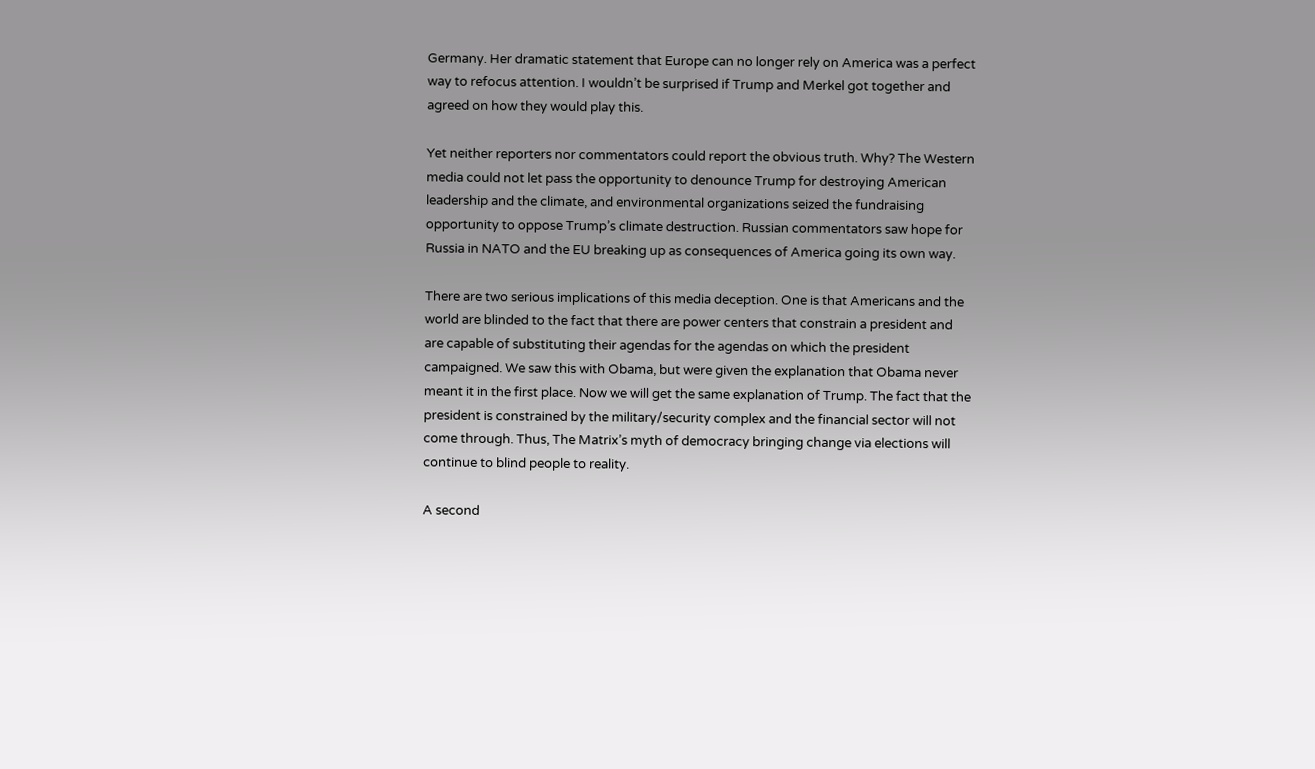Germany. Her dramatic statement that Europe can no longer rely on America was a perfect way to refocus attention. I wouldn’t be surprised if Trump and Merkel got together and agreed on how they would play this.

Yet neither reporters nor commentators could report the obvious truth. Why? The Western media could not let pass the opportunity to denounce Trump for destroying American leadership and the climate, and environmental organizations seized the fundraising opportunity to oppose Trump’s climate destruction. Russian commentators saw hope for Russia in NATO and the EU breaking up as consequences of America going its own way.

There are two serious implications of this media deception. One is that Americans and the world are blinded to the fact that there are power centers that constrain a president and are capable of substituting their agendas for the agendas on which the president campaigned. We saw this with Obama, but were given the explanation that Obama never meant it in the first place. Now we will get the same explanation of Trump. The fact that the president is constrained by the military/security complex and the financial sector will not come through. Thus, The Matrix’s myth of democracy bringing change via elections will continue to blind people to reality.

A second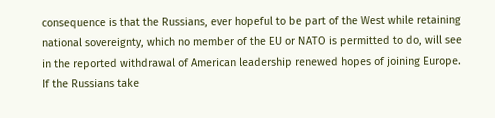consequence is that the Russians, ever hopeful to be part of the West while retaining national sovereignty, which no member of the EU or NATO is permitted to do, will see in the reported withdrawal of American leadership renewed hopes of joining Europe. If the Russians take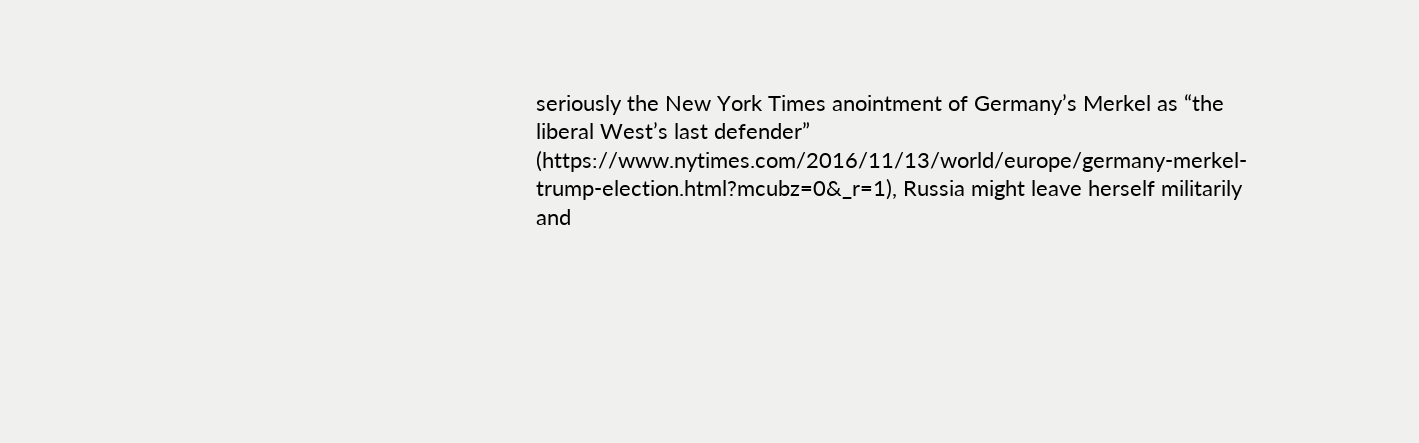seriously the New York Times anointment of Germany’s Merkel as “the liberal West’s last defender” (https://www.nytimes.com/2016/11/13/world/europe/germany-merkel-trump-election.html?mcubz=0&_r=1), Russia might leave herself militarily and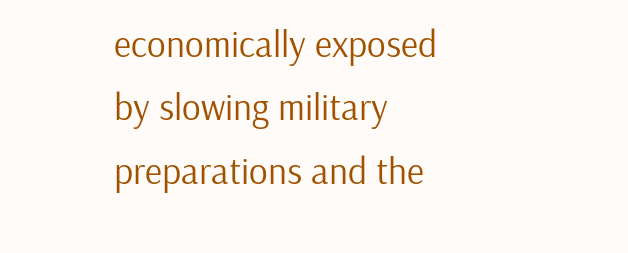economically exposed by slowing military preparations and the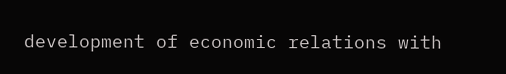development of economic relations with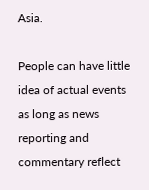Asia.

People can have little idea of actual events as long as news reporting and commentary reflect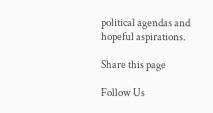political agendas and hopeful aspirations.

Share this page

Follow Us